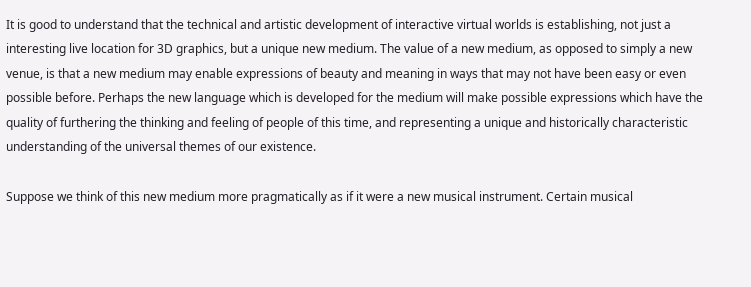It is good to understand that the technical and artistic development of interactive virtual worlds is establishing, not just a interesting live location for 3D graphics, but a unique new medium. The value of a new medium, as opposed to simply a new venue, is that a new medium may enable expressions of beauty and meaning in ways that may not have been easy or even possible before. Perhaps the new language which is developed for the medium will make possible expressions which have the quality of furthering the thinking and feeling of people of this time, and representing a unique and historically characteristic understanding of the universal themes of our existence.

Suppose we think of this new medium more pragmatically as if it were a new musical instrument. Certain musical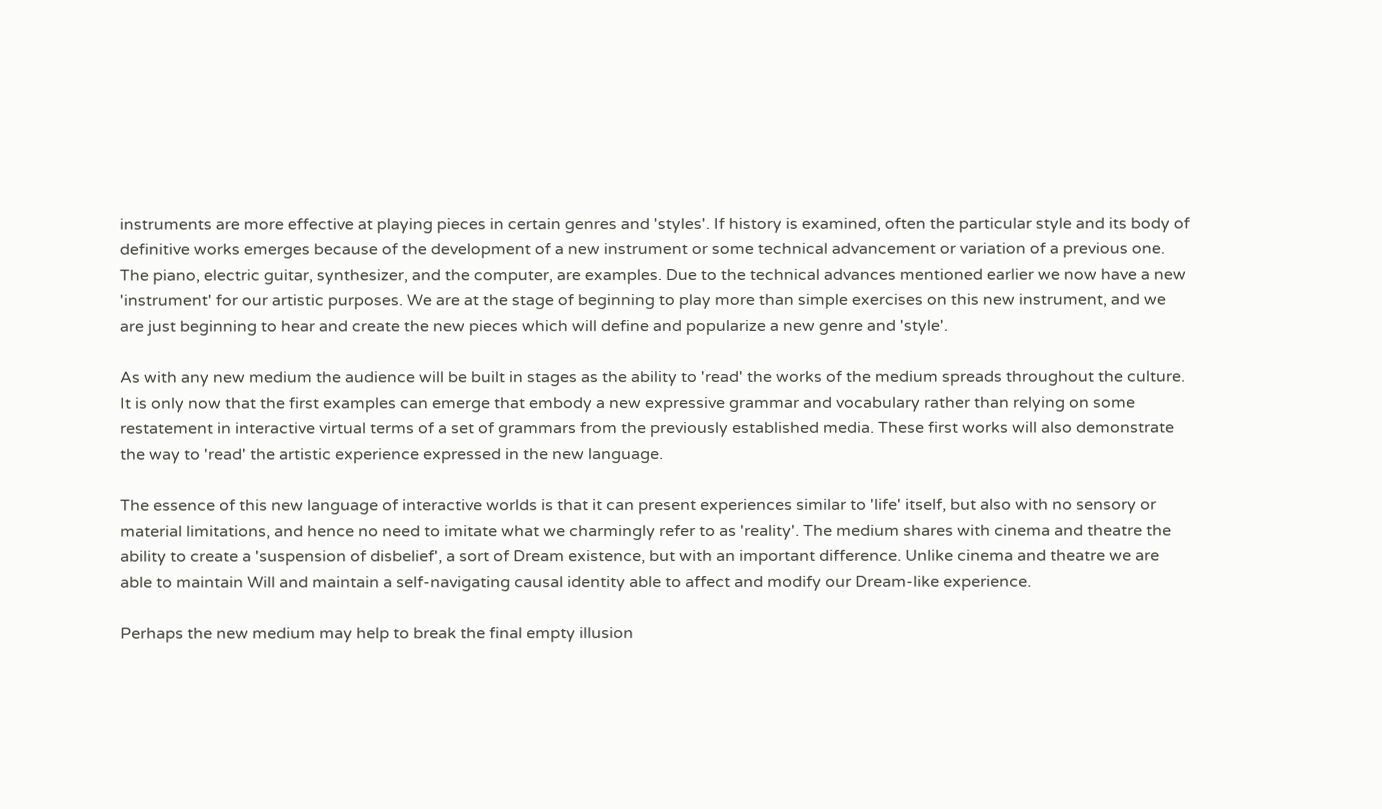instruments are more effective at playing pieces in certain genres and 'styles'. If history is examined, often the particular style and its body of definitive works emerges because of the development of a new instrument or some technical advancement or variation of a previous one. The piano, electric guitar, synthesizer, and the computer, are examples. Due to the technical advances mentioned earlier we now have a new 'instrument' for our artistic purposes. We are at the stage of beginning to play more than simple exercises on this new instrument, and we are just beginning to hear and create the new pieces which will define and popularize a new genre and 'style'.

As with any new medium the audience will be built in stages as the ability to 'read' the works of the medium spreads throughout the culture. It is only now that the first examples can emerge that embody a new expressive grammar and vocabulary rather than relying on some restatement in interactive virtual terms of a set of grammars from the previously established media. These first works will also demonstrate the way to 'read' the artistic experience expressed in the new language.

The essence of this new language of interactive worlds is that it can present experiences similar to 'life' itself, but also with no sensory or material limitations, and hence no need to imitate what we charmingly refer to as 'reality'. The medium shares with cinema and theatre the ability to create a 'suspension of disbelief', a sort of Dream existence, but with an important difference. Unlike cinema and theatre we are able to maintain Will and maintain a self-navigating causal identity able to affect and modify our Dream-like experience.

Perhaps the new medium may help to break the final empty illusion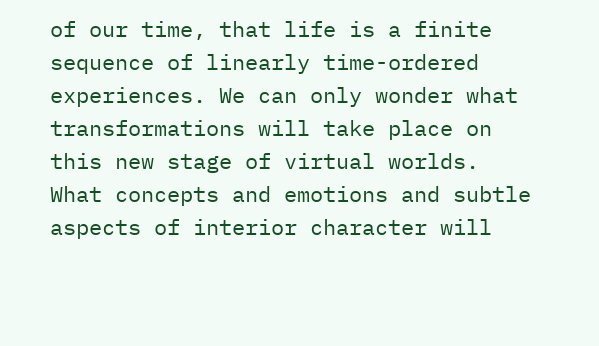of our time, that life is a finite sequence of linearly time-ordered experiences. We can only wonder what transformations will take place on this new stage of virtual worlds. What concepts and emotions and subtle aspects of interior character will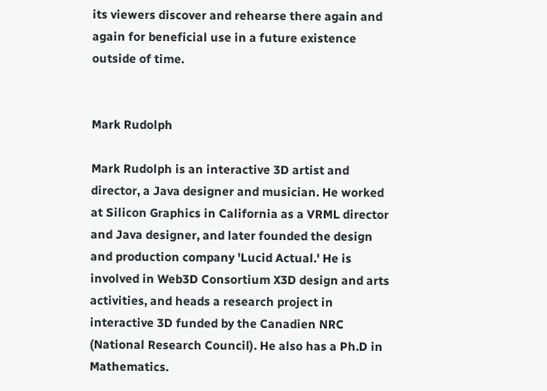its viewers discover and rehearse there again and again for beneficial use in a future existence outside of time.


Mark Rudolph

Mark Rudolph is an interactive 3D artist and director, a Java designer and musician. He worked at Silicon Graphics in California as a VRML director and Java designer, and later founded the design and production company 'Lucid Actual.' He is involved in Web3D Consortium X3D design and arts activities, and heads a research project in interactive 3D funded by the Canadien NRC (National Research Council). He also has a Ph.D in Mathematics.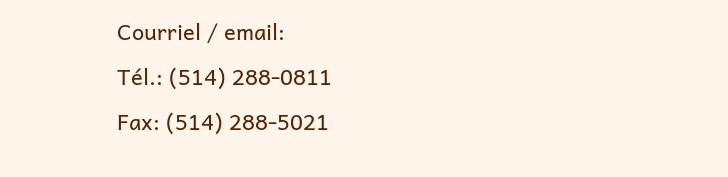Courriel / email:
Tél.: (514) 288-0811
Fax: (514) 288-5021